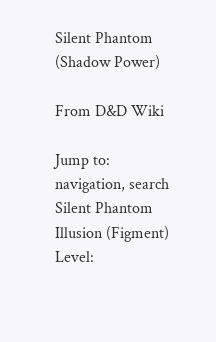Silent Phantom (Shadow Power)

From D&D Wiki

Jump to: navigation, search
Silent Phantom
Illusion (Figment)
Level: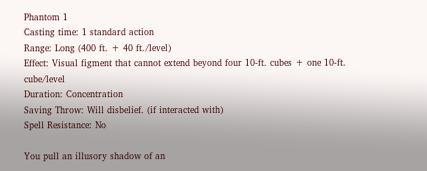Phantom 1
Casting time: 1 standard action
Range: Long (400 ft. + 40 ft./level)
Effect: Visual figment that cannot extend beyond four 10-ft. cubes + one 10-ft. cube/level
Duration: Concentration
Saving Throw: Will disbelief. (if interacted with)
Spell Resistance: No

You pull an illusory shadow of an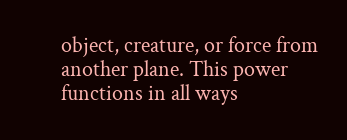object, creature, or force from another plane. This power functions in all ways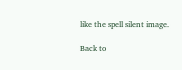like the spell silent image.

Back to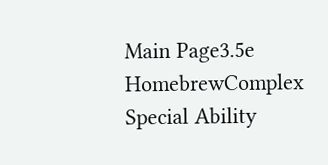Main Page3.5e HomebrewComplex Special Ability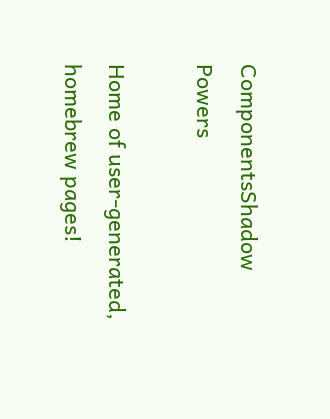ComponentsShadow Powers

Home of user-generated,
homebrew pages!